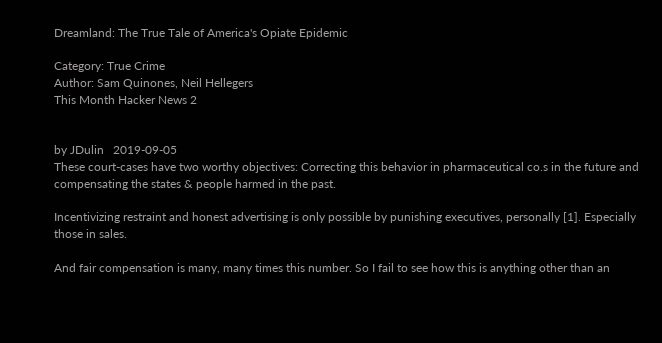Dreamland: The True Tale of America's Opiate Epidemic

Category: True Crime
Author: Sam Quinones, Neil Hellegers
This Month Hacker News 2


by JDulin   2019-09-05
These court-cases have two worthy objectives: Correcting this behavior in pharmaceutical co.s in the future and compensating the states & people harmed in the past.

Incentivizing restraint and honest advertising is only possible by punishing executives, personally [1]. Especially those in sales.

And fair compensation is many, many times this number. So I fail to see how this is anything other than an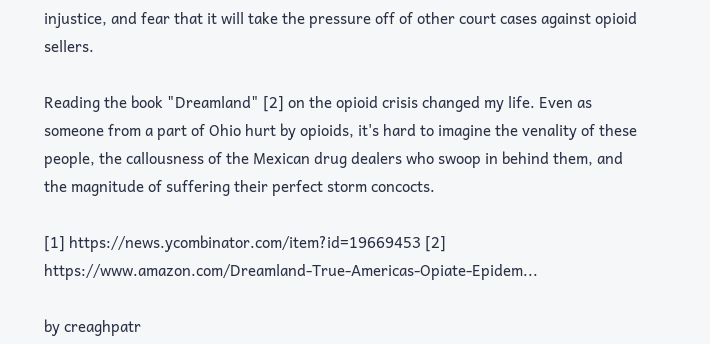injustice, and fear that it will take the pressure off of other court cases against opioid sellers.

Reading the book "Dreamland" [2] on the opioid crisis changed my life. Even as someone from a part of Ohio hurt by opioids, it's hard to imagine the venality of these people, the callousness of the Mexican drug dealers who swoop in behind them, and the magnitude of suffering their perfect storm concocts.

[1] https://news.ycombinator.com/item?id=19669453 [2] https://www.amazon.com/Dreamland-True-Americas-Opiate-Epidem...

by creaghpatr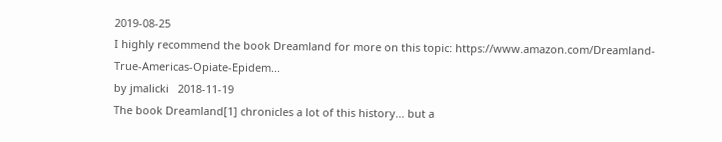2019-08-25
I highly recommend the book Dreamland for more on this topic: https://www.amazon.com/Dreamland-True-Americas-Opiate-Epidem...
by jmalicki   2018-11-19
The book Dreamland[1] chronicles a lot of this history... but a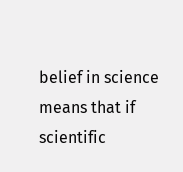belief in science means that if scientific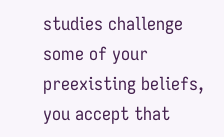studies challenge some of your preexisting beliefs, you accept that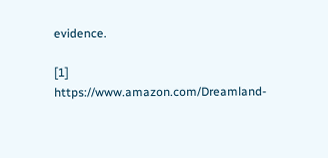evidence.

[1] https://www.amazon.com/Dreamland-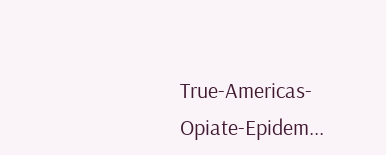True-Americas-Opiate-Epidem...